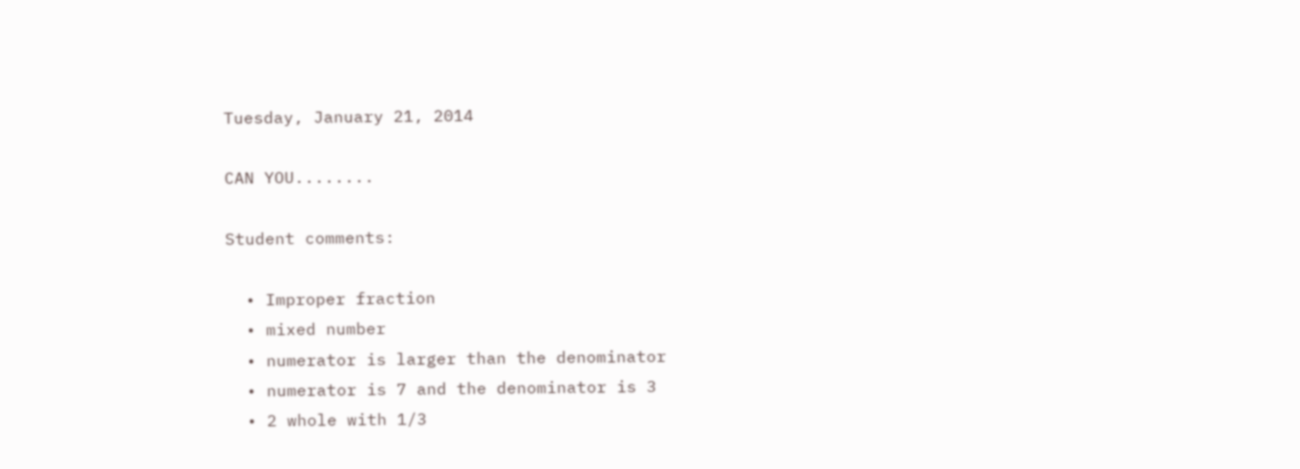Tuesday, January 21, 2014

CAN YOU........

Student comments:

  • Improper fraction
  • mixed number
  • numerator is larger than the denominator
  • numerator is 7 and the denominator is 3
  • 2 whole with 1/3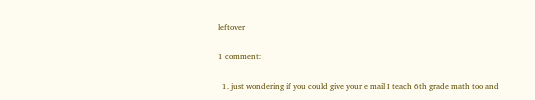leftover

1 comment:

  1. just wondering if you could give your e mail I teach 6th grade math too and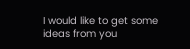I would like to get some ideas from you